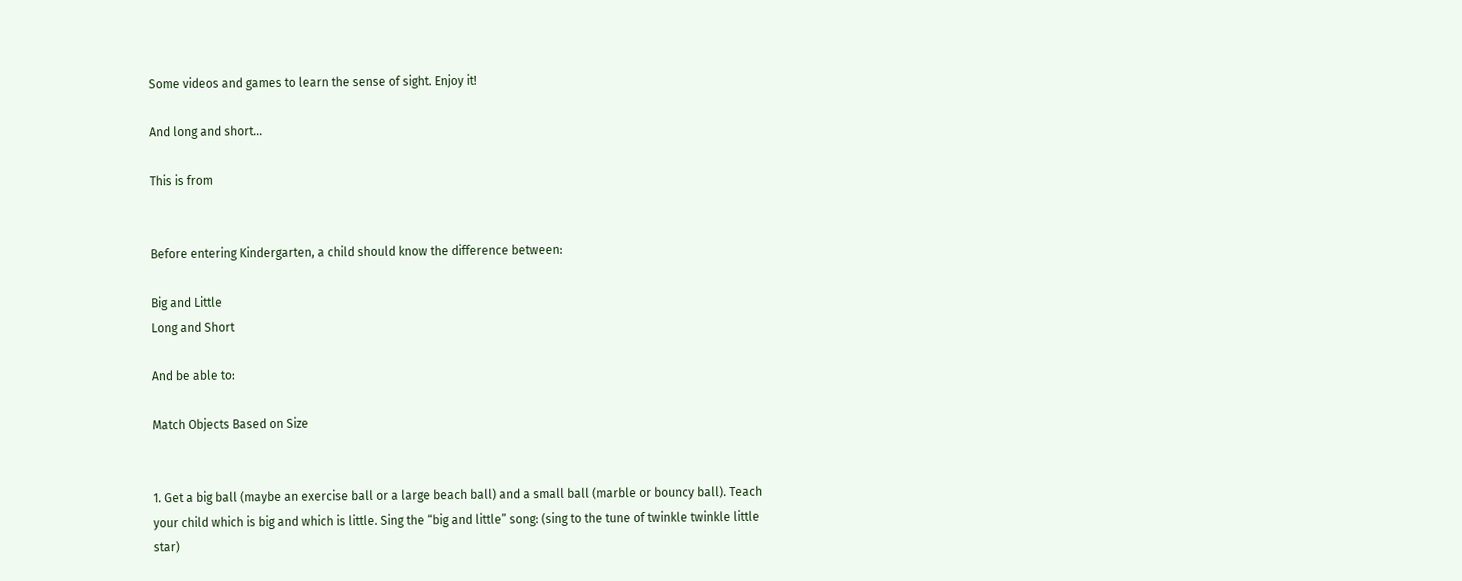Some videos and games to learn the sense of sight. Enjoy it!

And long and short…

This is from


Before entering Kindergarten, a child should know the difference between:

Big and Little
Long and Short

And be able to:

Match Objects Based on Size


1. Get a big ball (maybe an exercise ball or a large beach ball) and a small ball (marble or bouncy ball). Teach your child which is big and which is little. Sing the “big and little” song: (sing to the tune of twinkle twinkle little star)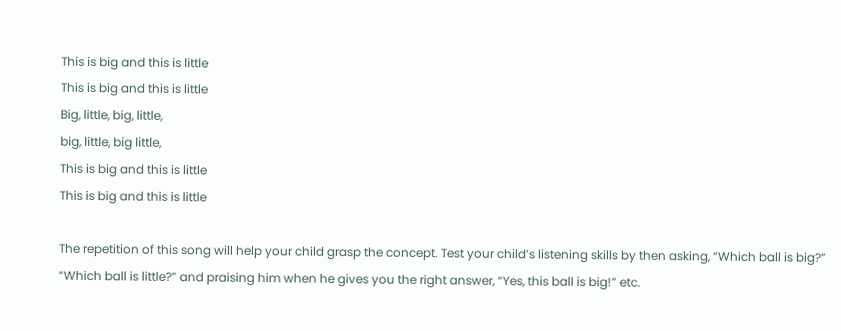This is big and this is little
This is big and this is little
Big, little, big, little,
big, little, big little,
This is big and this is little
This is big and this is little

The repetition of this song will help your child grasp the concept. Test your child’s listening skills by then asking, “Which ball is big?” “Which ball is little?” and praising him when he gives you the right answer, “Yes, this ball is big!” etc.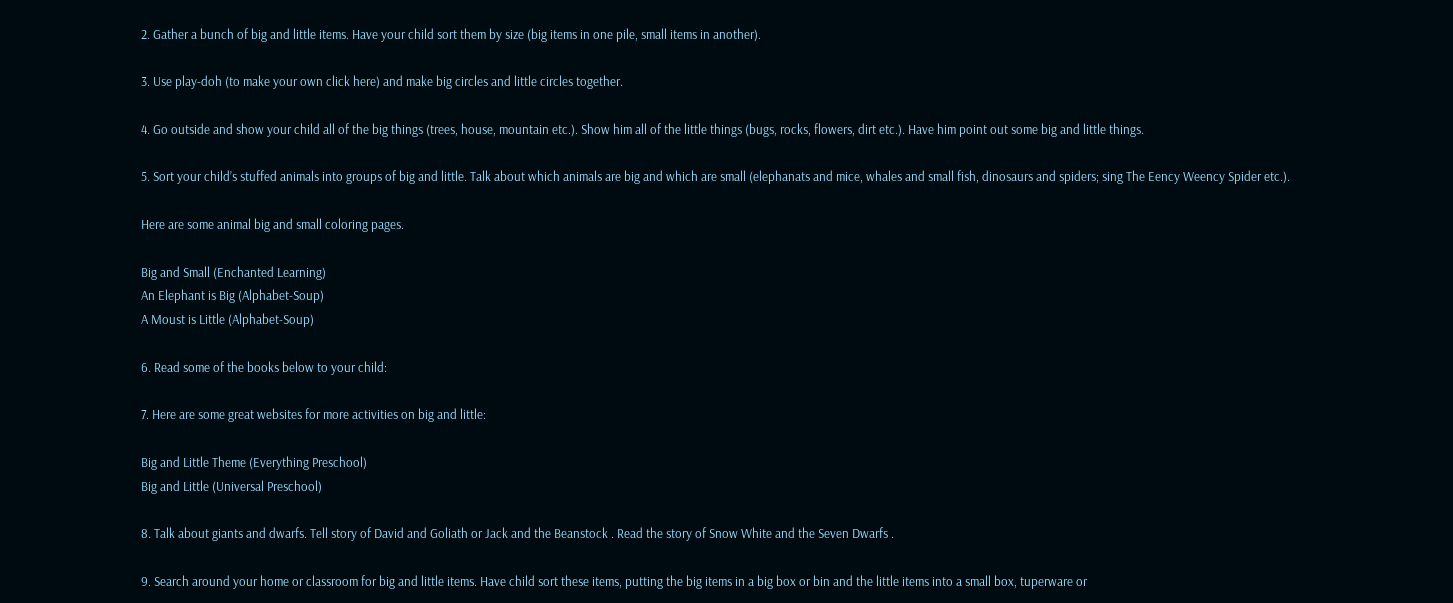2. Gather a bunch of big and little items. Have your child sort them by size (big items in one pile, small items in another).

3. Use play-doh (to make your own click here) and make big circles and little circles together.

4. Go outside and show your child all of the big things (trees, house, mountain etc.). Show him all of the little things (bugs, rocks, flowers, dirt etc.). Have him point out some big and little things.

5. Sort your child’s stuffed animals into groups of big and little. Talk about which animals are big and which are small (elephanats and mice, whales and small fish, dinosaurs and spiders; sing The Eency Weency Spider etc.).

Here are some animal big and small coloring pages.

Big and Small (Enchanted Learning)
An Elephant is Big (Alphabet-Soup)
A Moust is Little (Alphabet-Soup)

6. Read some of the books below to your child:

7. Here are some great websites for more activities on big and little:

Big and Little Theme (Everything Preschool)
Big and Little (Universal Preschool)

8. Talk about giants and dwarfs. Tell story of David and Goliath or Jack and the Beanstock . Read the story of Snow White and the Seven Dwarfs .

9. Search around your home or classroom for big and little items. Have child sort these items, putting the big items in a big box or bin and the little items into a small box, tuperware or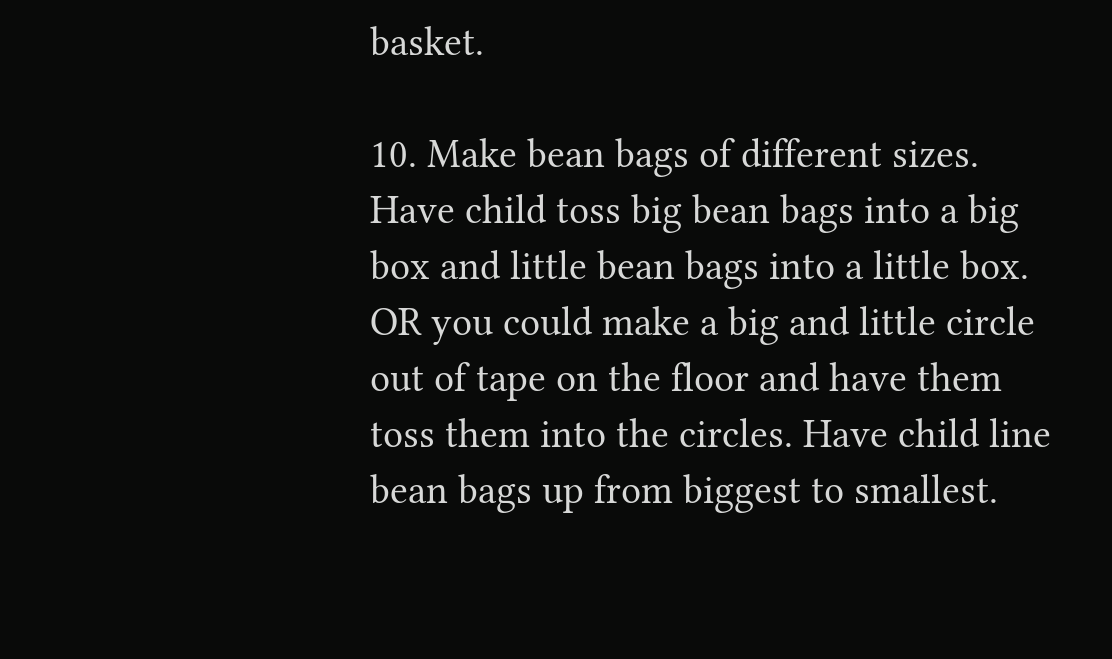basket.

10. Make bean bags of different sizes. Have child toss big bean bags into a big box and little bean bags into a little box. OR you could make a big and little circle out of tape on the floor and have them toss them into the circles. Have child line bean bags up from biggest to smallest.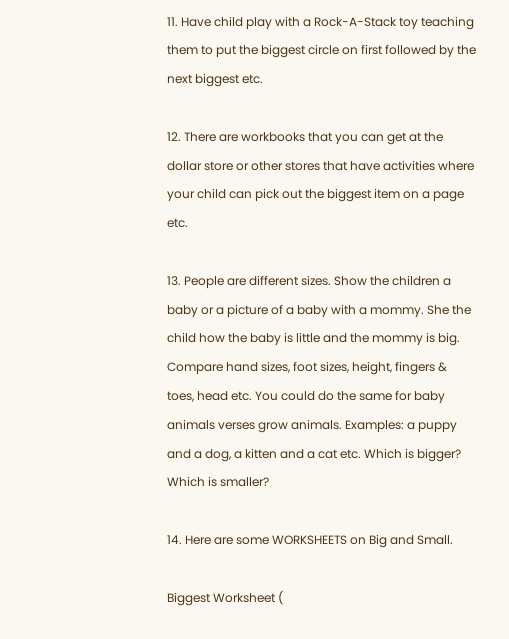11. Have child play with a Rock-A-Stack toy teaching them to put the biggest circle on first followed by the next biggest etc.

12. There are workbooks that you can get at the dollar store or other stores that have activities where your child can pick out the biggest item on a page etc.

13. People are different sizes. Show the children a baby or a picture of a baby with a mommy. She the child how the baby is little and the mommy is big. Compare hand sizes, foot sizes, height, fingers & toes, head etc. You could do the same for baby animals verses grow animals. Examples: a puppy and a dog, a kitten and a cat etc. Which is bigger? Which is smaller?

14. Here are some WORKSHEETS on Big and Small.

Biggest Worksheet (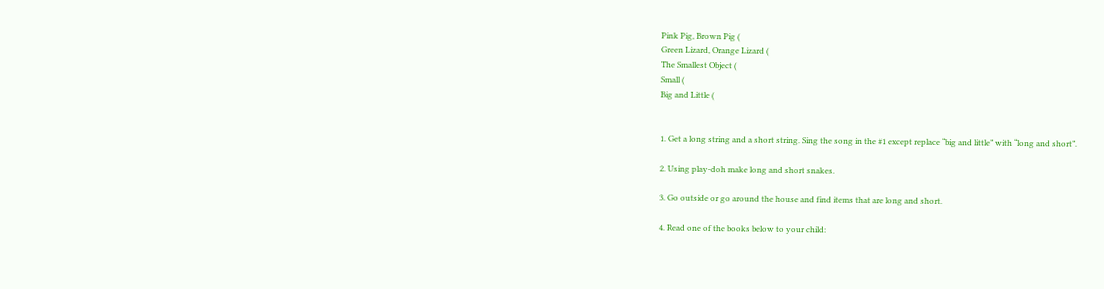Pink Pig, Brown Pig (
Green Lizard, Orange Lizard (
The Smallest Object (
Small (
Big and Little (


1. Get a long string and a short string. Sing the song in the #1 except replace “big and little” with “long and short”.

2. Using play-doh make long and short snakes.

3. Go outside or go around the house and find items that are long and short.

4. Read one of the books below to your child: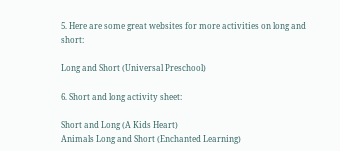5. Here are some great websites for more activities on long and short:

Long and Short (Universal Preschool)

6. Short and long activity sheet:

Short and Long (A Kids Heart)
Animals Long and Short (Enchanted Learning)